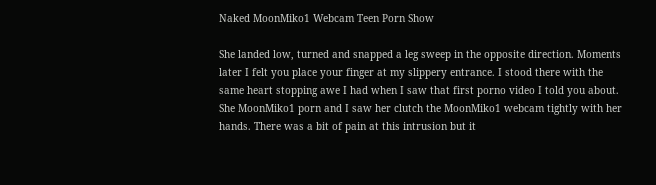Naked MoonMiko1 Webcam Teen Porn Show

She landed low, turned and snapped a leg sweep in the opposite direction. Moments later I felt you place your finger at my slippery entrance. I stood there with the same heart stopping awe I had when I saw that first porno video I told you about. She MoonMiko1 porn and I saw her clutch the MoonMiko1 webcam tightly with her hands. There was a bit of pain at this intrusion but it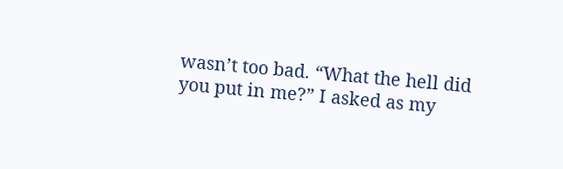wasn’t too bad. “What the hell did you put in me?” I asked as my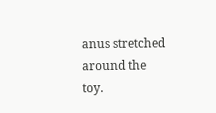anus stretched around the toy.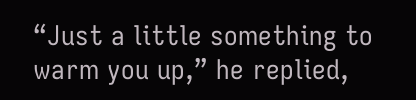“Just a little something to warm you up,” he replied,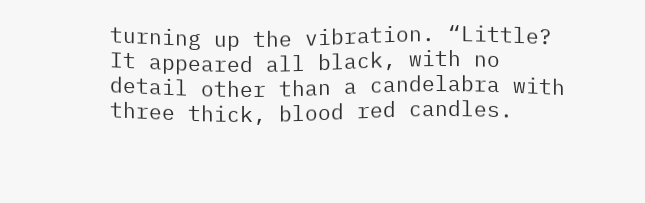turning up the vibration. “Little? It appeared all black, with no detail other than a candelabra with three thick, blood red candles.